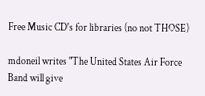Free Music CD's for libraries (no not THOSE)

mdoneil writes "The United States Air Force Band will give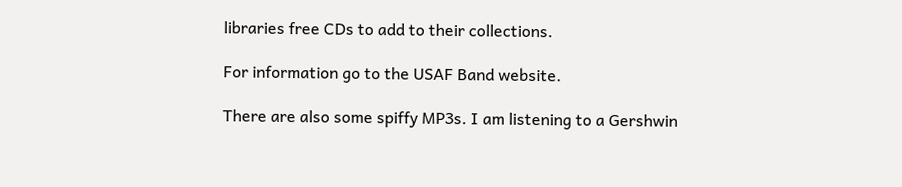libraries free CDs to add to their collections.

For information go to the USAF Band website.

There are also some spiffy MP3s. I am listening to a Gershwin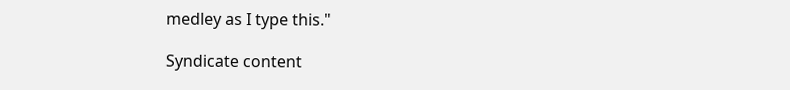medley as I type this."

Syndicate content